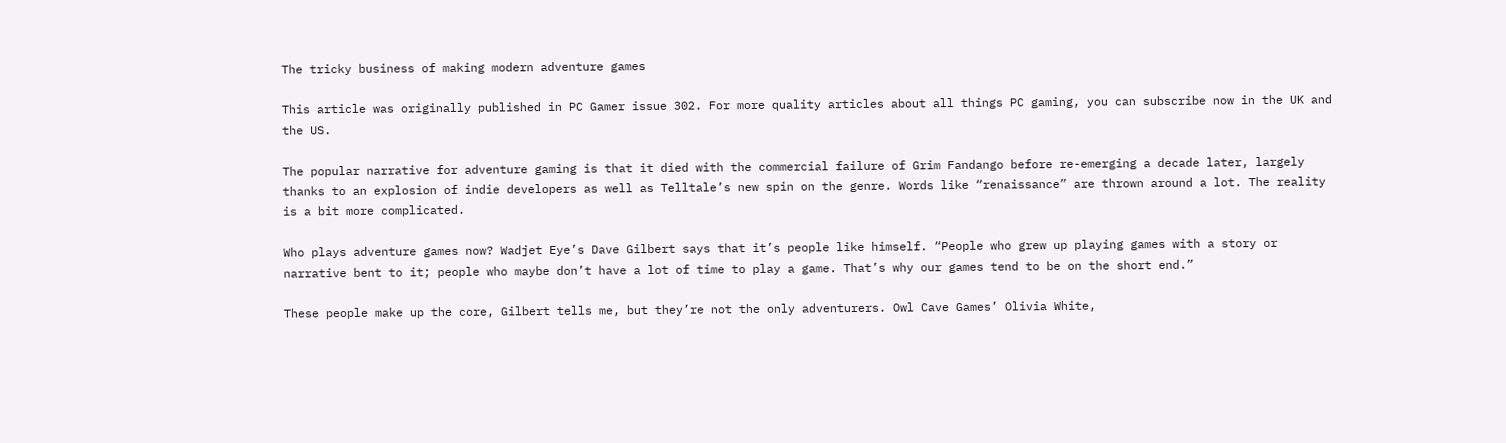The tricky business of making modern adventure games

This article was originally published in PC Gamer issue 302. For more quality articles about all things PC gaming, you can subscribe now in the UK and the US.

The popular narrative for adventure gaming is that it died with the commercial failure of Grim Fandango before re-emerging a decade later, largely thanks to an explosion of indie developers as well as Telltale’s new spin on the genre. Words like “renaissance” are thrown around a lot. The reality is a bit more complicated.

Who plays adventure games now? Wadjet Eye’s Dave Gilbert says that it’s people like himself. “People who grew up playing games with a story or narrative bent to it; people who maybe don’t have a lot of time to play a game. That’s why our games tend to be on the short end.”

These people make up the core, Gilbert tells me, but they’re not the only adventurers. Owl Cave Games’ Olivia White,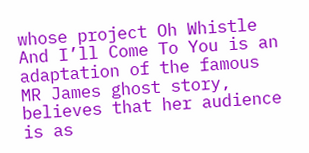whose project Oh Whistle And I’ll Come To You is an adaptation of the famous MR James ghost story, believes that her audience is as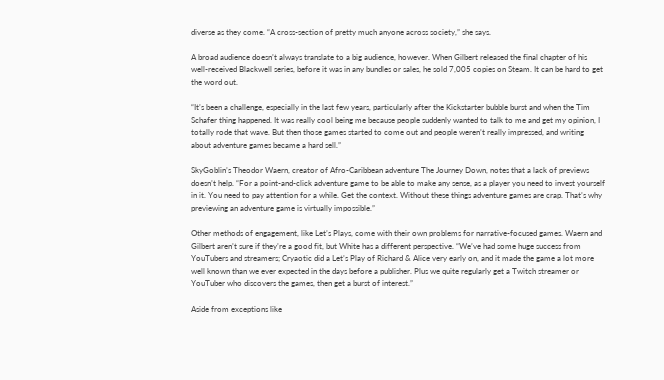diverse as they come. “A cross-section of pretty much anyone across society,” she says.

A broad audience doesn’t always translate to a big audience, however. When Gilbert released the final chapter of his well-received Blackwell series, before it was in any bundles or sales, he sold 7,005 copies on Steam. It can be hard to get the word out.

“It’s been a challenge, especially in the last few years, particularly after the Kickstarter bubble burst and when the Tim Schafer thing happened. It was really cool being me because people suddenly wanted to talk to me and get my opinion, I totally rode that wave. But then those games started to come out and people weren’t really impressed, and writing about adventure games became a hard sell.”

SkyGoblin’s Theodor Waern, creator of Afro-Caribbean adventure The Journey Down, notes that a lack of previews doesn’t help. “For a point-and-click adventure game to be able to make any sense, as a player you need to invest yourself in it. You need to pay attention for a while. Get the context. Without these things adventure games are crap. That’s why previewing an adventure game is virtually impossible.”

Other methods of engagement, like Let’s Plays, come with their own problems for narrative-focused games. Waern and Gilbert aren’t sure if they’re a good fit, but White has a different perspective. “We’ve had some huge success from YouTubers and streamers; Cryaotic did a Let’s Play of Richard & Alice very early on, and it made the game a lot more well known than we ever expected in the days before a publisher. Plus we quite regularly get a Twitch streamer or YouTuber who discovers the games, then get a burst of interest.”

Aside from exceptions like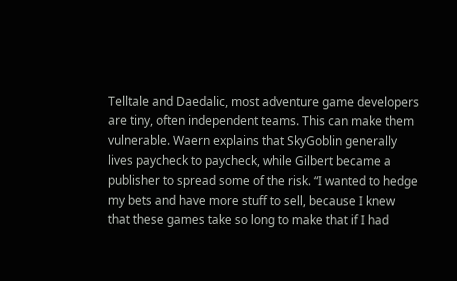Telltale and Daedalic, most adventure game developers are tiny, often independent teams. This can make them vulnerable. Waern explains that SkyGoblin generally lives paycheck to paycheck, while Gilbert became a publisher to spread some of the risk. “I wanted to hedge my bets and have more stuff to sell, because I knew that these games take so long to make that if I had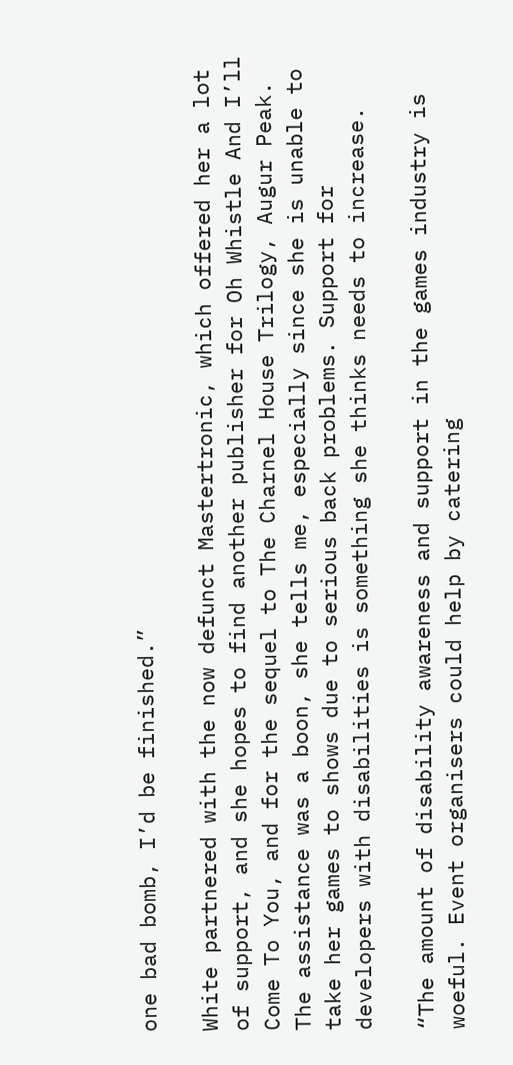one bad bomb, I’d be finished.”

White partnered with the now defunct Mastertronic, which offered her a lot of support, and she hopes to find another publisher for Oh Whistle And I’ll Come To You, and for the sequel to The Charnel House Trilogy, Augur Peak. The assistance was a boon, she tells me, especially since she is unable to take her games to shows due to serious back problems. Support for developers with disabilities is something she thinks needs to increase.

“The amount of disability awareness and support in the games industry is woeful. Event organisers could help by catering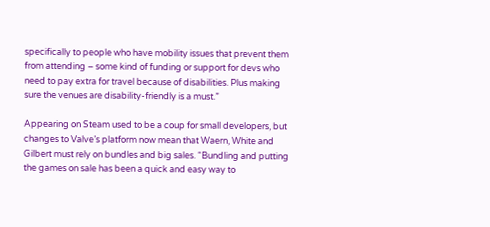specifically to people who have mobility issues that prevent them from attending – some kind of funding or support for devs who need to pay extra for travel because of disabilities. Plus making sure the venues are disability-friendly is a must.”

Appearing on Steam used to be a coup for small developers, but changes to Valve’s platform now mean that Waern, White and Gilbert must rely on bundles and big sales. “Bundling and putting the games on sale has been a quick and easy way to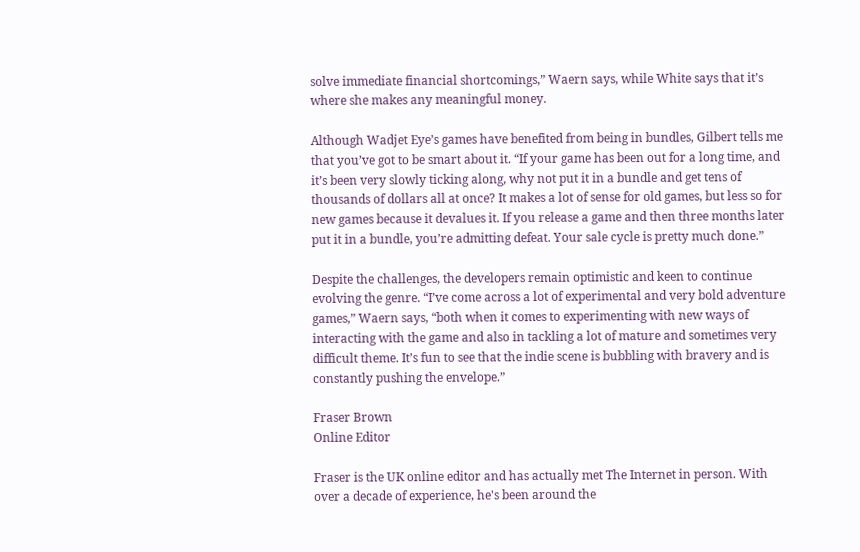solve immediate financial shortcomings,” Waern says, while White says that it’s where she makes any meaningful money.

Although Wadjet Eye’s games have benefited from being in bundles, Gilbert tells me that you’ve got to be smart about it. “If your game has been out for a long time, and it’s been very slowly ticking along, why not put it in a bundle and get tens of thousands of dollars all at once? It makes a lot of sense for old games, but less so for new games because it devalues it. If you release a game and then three months later put it in a bundle, you’re admitting defeat. Your sale cycle is pretty much done.”

Despite the challenges, the developers remain optimistic and keen to continue evolving the genre. “I’ve come across a lot of experimental and very bold adventure games,” Waern says, “both when it comes to experimenting with new ways of interacting with the game and also in tackling a lot of mature and sometimes very difficult theme. It’s fun to see that the indie scene is bubbling with bravery and is constantly pushing the envelope.”

Fraser Brown
Online Editor

Fraser is the UK online editor and has actually met The Internet in person. With over a decade of experience, he's been around the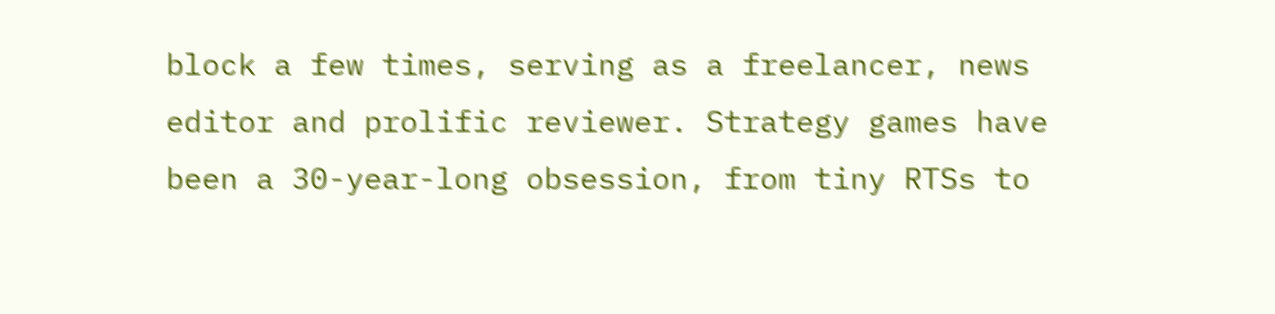block a few times, serving as a freelancer, news editor and prolific reviewer. Strategy games have been a 30-year-long obsession, from tiny RTSs to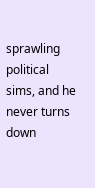sprawling political sims, and he never turns down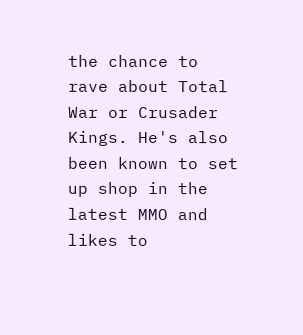the chance to rave about Total War or Crusader Kings. He's also been known to set up shop in the latest MMO and likes to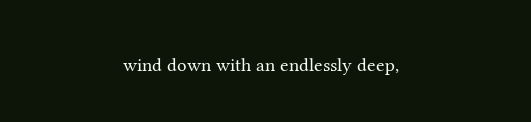wind down with an endlessly deep,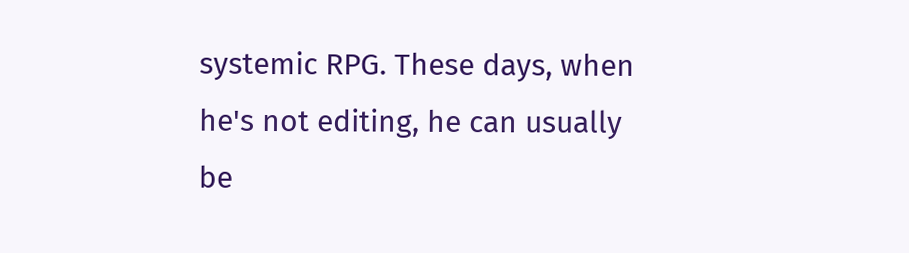systemic RPG. These days, when he's not editing, he can usually be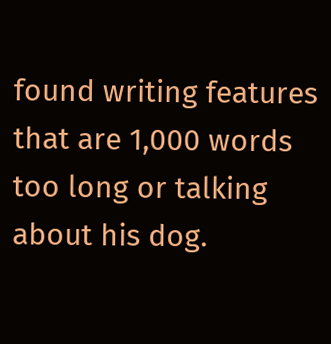found writing features that are 1,000 words too long or talking about his dog.